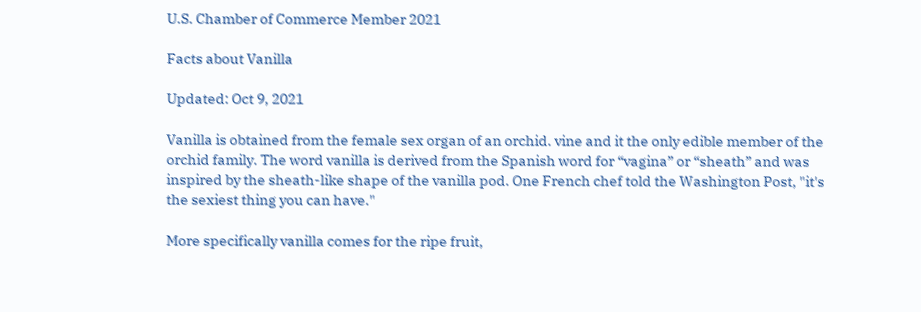U.S. Chamber of Commerce Member 2021

Facts about Vanilla

Updated: Oct 9, 2021

Vanilla is obtained from the female sex organ of an orchid. vine and it the only edible member of the orchid family. The word vanilla is derived from the Spanish word for “vagina” or “sheath” and was inspired by the sheath-like shape of the vanilla pod. One French chef told the Washington Post, "it's the sexiest thing you can have."

More specifically vanilla comes for the ripe fruit,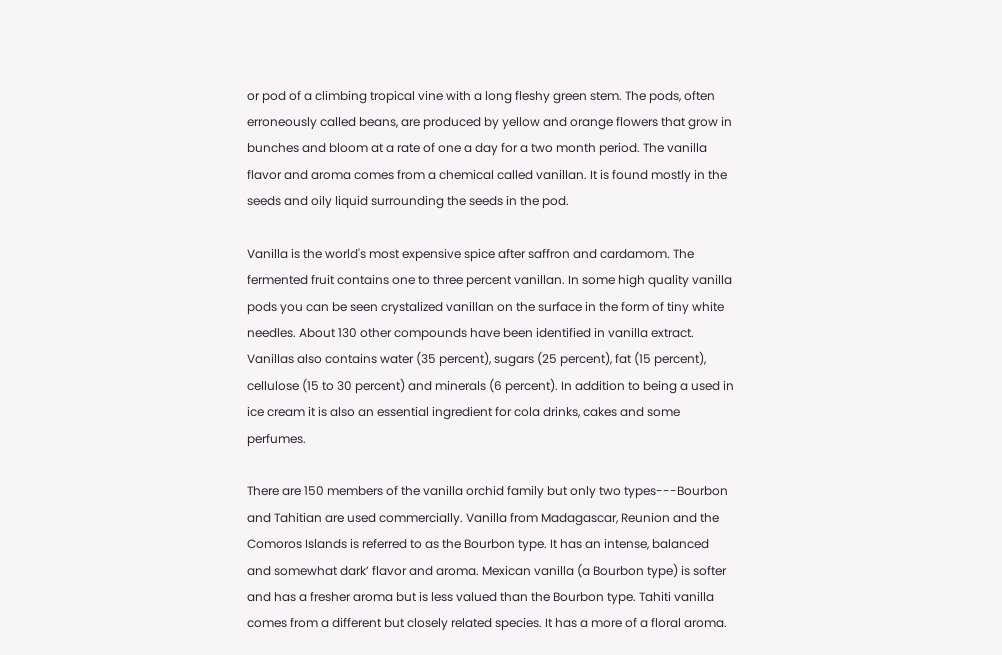or pod of a climbing tropical vine with a long fleshy green stem. The pods, often erroneously called beans, are produced by yellow and orange flowers that grow in bunches and bloom at a rate of one a day for a two month period. The vanilla flavor and aroma comes from a chemical called vanillan. It is found mostly in the seeds and oily liquid surrounding the seeds in the pod.

Vanilla is the world's most expensive spice after saffron and cardamom. The fermented fruit contains one to three percent vanillan. In some high quality vanilla pods you can be seen crystalized vanillan on the surface in the form of tiny white needles. About 130 other compounds have been identified in vanilla extract. Vanillas also contains water (35 percent), sugars (25 percent), fat (15 percent), cellulose (15 to 30 percent) and minerals (6 percent). In addition to being a used in ice cream it is also an essential ingredient for cola drinks, cakes and some perfumes.

There are 150 members of the vanilla orchid family but only two types---Bourbon and Tahitian are used commercially. Vanilla from Madagascar, Reunion and the Comoros Islands is referred to as the Bourbon type. It has an intense, balanced and somewhat dark’ flavor and aroma. Mexican vanilla (a Bourbon type) is softer and has a fresher aroma but is less valued than the Bourbon type. Tahiti vanilla comes from a different but closely related species. It has a more of a floral aroma.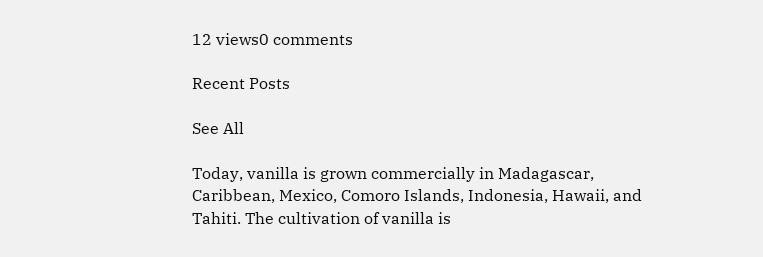12 views0 comments

Recent Posts

See All

Today, vanilla is grown commercially in Madagascar, Caribbean, Mexico, Comoro Islands, Indonesia, Hawaii, and Tahiti. The cultivation of vanilla is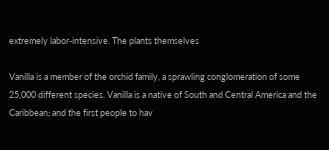extremely labor-intensive. The plants themselves

Vanilla is a member of the orchid family, a sprawling conglomeration of some 25,000 different species. Vanilla is a native of South and Central America and the Caribbean; and the first people to hav